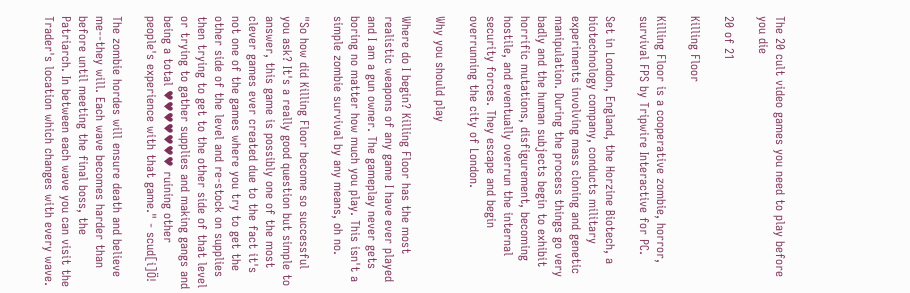The 20 cult video games you need to play before you die

20 of 21

Killing Floor

Killing Floor is a cooperative zombie, horror, survival FPS by Tripwire Interactive for PC.

Set in London, England, the Horzine Biotech, a biotechnology company, conducts military experiments involving mass cloning and genetic manipulation. During the process things go very badly and the human subjects begin to exhibit horrific mutations, disfigurement, becoming hostile, and eventually overrun the internal security forces. They escape and begin overrunning the city of London.

Why you should play

Where do I begin? Killing Floor has the most realistic weapons of any game I have ever played and I am a gun owner. The gameplay never gets boring no matter how much you play. This isn't a simple zombie survival by any means, oh no.

"So how did Killing Floor become so successful you ask? It's a really good question but simple to answer, this game is possibly one of the most clever games ever created due to the fact it's not one of the games where you try to get the other side of the level and re-stock on supplies then trying to get to the other side of that level or trying to gather supplies and making gangs and being a total ♥♥♥♥♥♥♥ ruining other people's experience with that game." - scud[i]Ö!

The zombie hordes will ensure death and believe me--they will. Each wave becomes harder than before until meeting the final boss, the Patriarch. In between each wave you can visit the Trader's location which changes with every wave.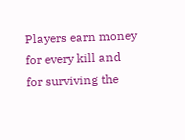Players earn money for every kill and for surviving the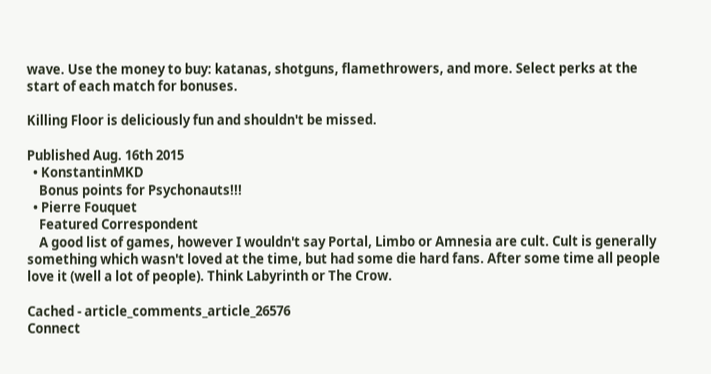wave. Use the money to buy: katanas, shotguns, flamethrowers, and more. Select perks at the start of each match for bonuses.

Killing Floor is deliciously fun and shouldn't be missed.

Published Aug. 16th 2015
  • KonstantinMKD
    Bonus points for Psychonauts!!!
  • Pierre Fouquet
    Featured Correspondent
    A good list of games, however I wouldn't say Portal, Limbo or Amnesia are cult. Cult is generally something which wasn't loved at the time, but had some die hard fans. After some time all people love it (well a lot of people). Think Labyrinth or The Crow.

Cached - article_comments_article_26576
Connect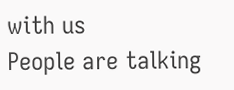with us
People are talking